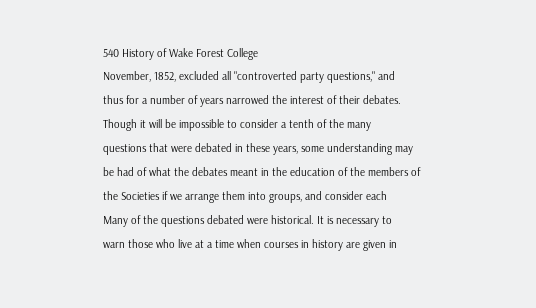540 History of Wake Forest College
November, 1852, excluded all "controverted party questions," and
thus for a number of years narrowed the interest of their debates.
Though it will be impossible to consider a tenth of the many
questions that were debated in these years, some understanding may
be had of what the debates meant in the education of the members of
the Societies if we arrange them into groups, and consider each
Many of the questions debated were historical. It is necessary to
warn those who live at a time when courses in history are given in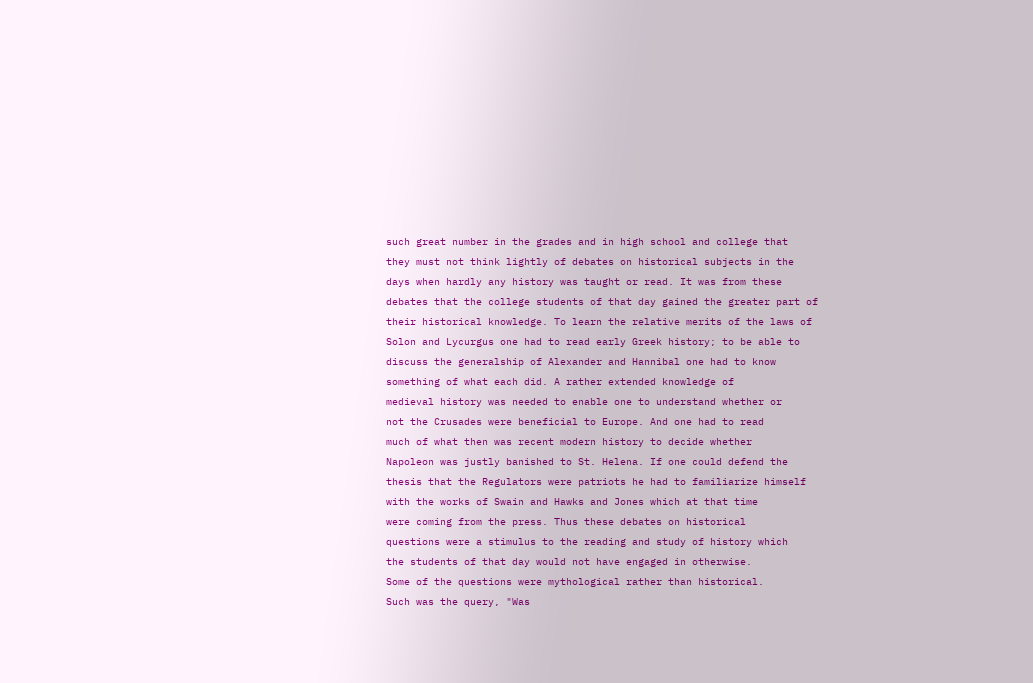such great number in the grades and in high school and college that
they must not think lightly of debates on historical subjects in the
days when hardly any history was taught or read. It was from these
debates that the college students of that day gained the greater part of
their historical knowledge. To learn the relative merits of the laws of
Solon and Lycurgus one had to read early Greek history; to be able to
discuss the generalship of Alexander and Hannibal one had to know
something of what each did. A rather extended knowledge of
medieval history was needed to enable one to understand whether or
not the Crusades were beneficial to Europe. And one had to read
much of what then was recent modern history to decide whether
Napoleon was justly banished to St. Helena. If one could defend the
thesis that the Regulators were patriots he had to familiarize himself
with the works of Swain and Hawks and Jones which at that time
were coming from the press. Thus these debates on historical
questions were a stimulus to the reading and study of history which
the students of that day would not have engaged in otherwise.
Some of the questions were mythological rather than historical.
Such was the query, "Was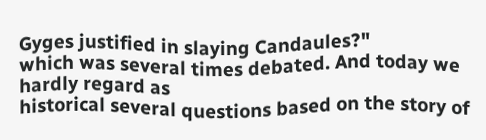Gyges justified in slaying Candaules?"
which was several times debated. And today we hardly regard as
historical several questions based on the story of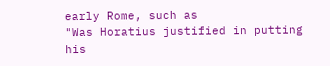early Rome, such as
"Was Horatius justified in putting his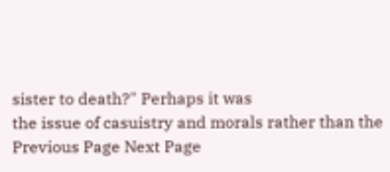sister to death?" Perhaps it was
the issue of casuistry and morals rather than the
Previous Page Next Page